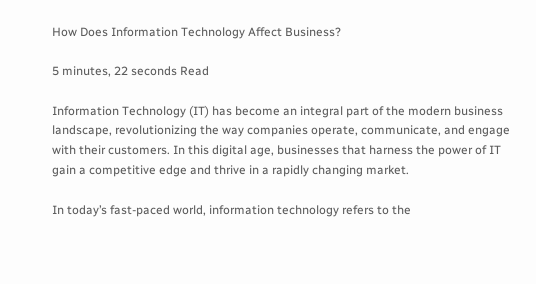How Does Information Technology Affect Business?

5 minutes, 22 seconds Read

Information Technology (IT) has become an integral part of the modern business landscape, revolutionizing the way companies operate, communicate, and engage with their customers. In this digital age, businesses that harness the power of IT gain a competitive edge and thrive in a rapidly changing market.

In today’s fast-paced world, information technology refers to the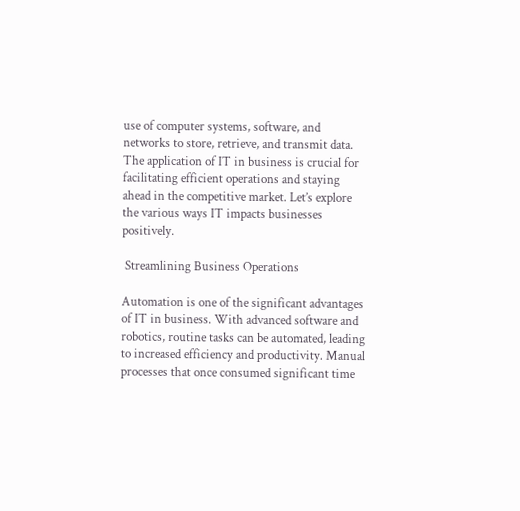use of computer systems, software, and networks to store, retrieve, and transmit data. The application of IT in business is crucial for facilitating efficient operations and staying ahead in the competitive market. Let’s explore the various ways IT impacts businesses positively.

 Streamlining Business Operations

Automation is one of the significant advantages of IT in business. With advanced software and robotics, routine tasks can be automated, leading to increased efficiency and productivity. Manual processes that once consumed significant time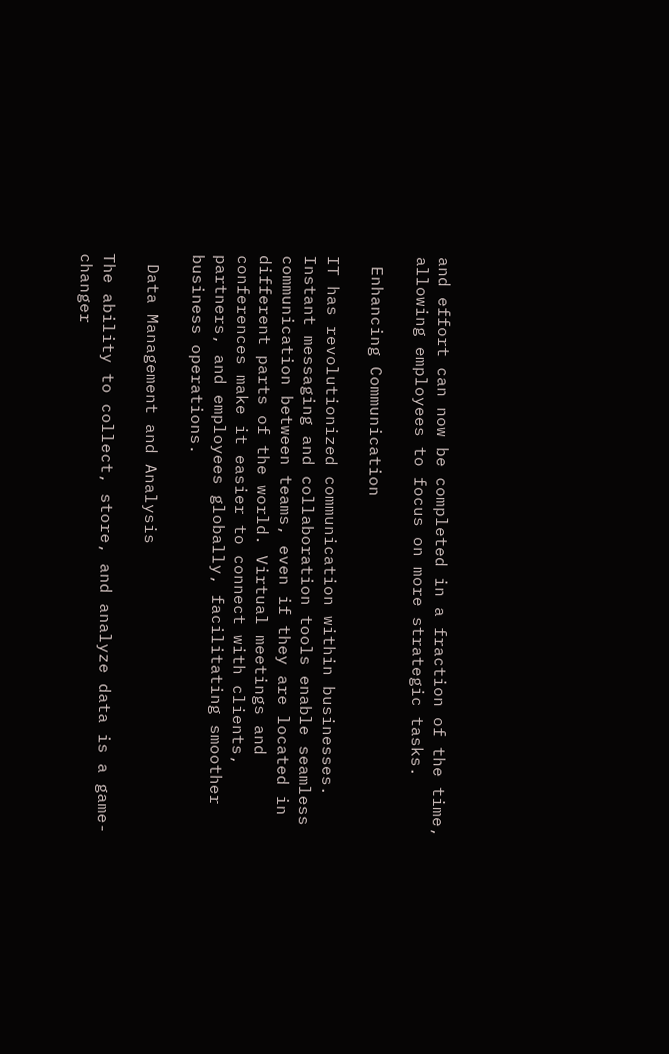and effort can now be completed in a fraction of the time, allowing employees to focus on more strategic tasks.

 Enhancing Communication

IT has revolutionized communication within businesses. Instant messaging and collaboration tools enable seamless communication between teams, even if they are located in different parts of the world. Virtual meetings and conferences make it easier to connect with clients, partners, and employees globally, facilitating smoother business operations.

 Data Management and Analysis

The ability to collect, store, and analyze data is a game-changer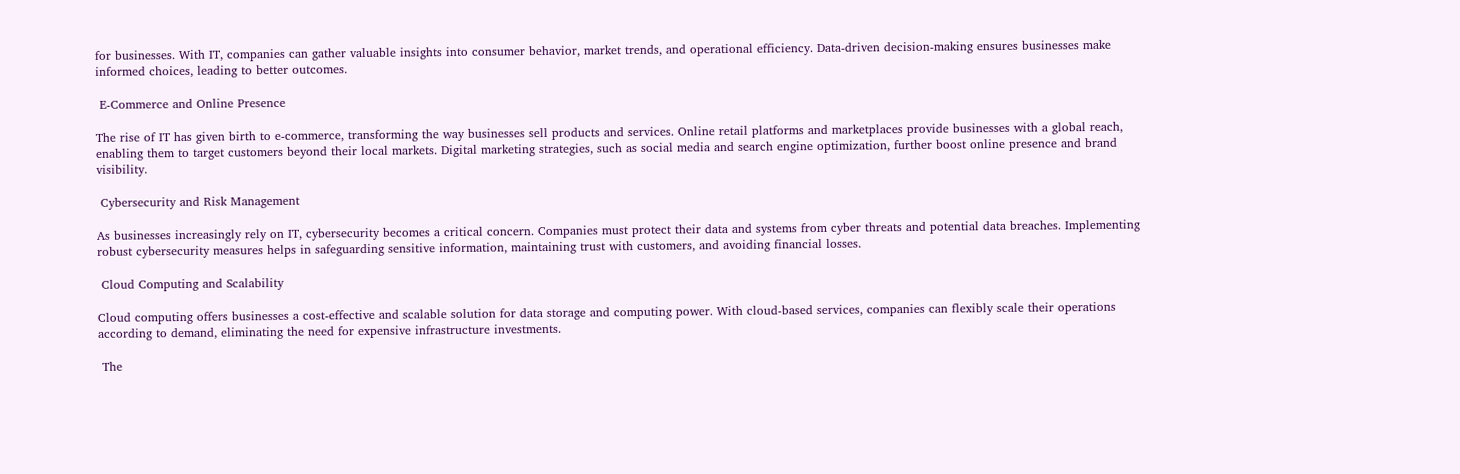for businesses. With IT, companies can gather valuable insights into consumer behavior, market trends, and operational efficiency. Data-driven decision-making ensures businesses make informed choices, leading to better outcomes.

 E-Commerce and Online Presence

The rise of IT has given birth to e-commerce, transforming the way businesses sell products and services. Online retail platforms and marketplaces provide businesses with a global reach, enabling them to target customers beyond their local markets. Digital marketing strategies, such as social media and search engine optimization, further boost online presence and brand visibility.

 Cybersecurity and Risk Management

As businesses increasingly rely on IT, cybersecurity becomes a critical concern. Companies must protect their data and systems from cyber threats and potential data breaches. Implementing robust cybersecurity measures helps in safeguarding sensitive information, maintaining trust with customers, and avoiding financial losses.

 Cloud Computing and Scalability

Cloud computing offers businesses a cost-effective and scalable solution for data storage and computing power. With cloud-based services, companies can flexibly scale their operations according to demand, eliminating the need for expensive infrastructure investments.

 The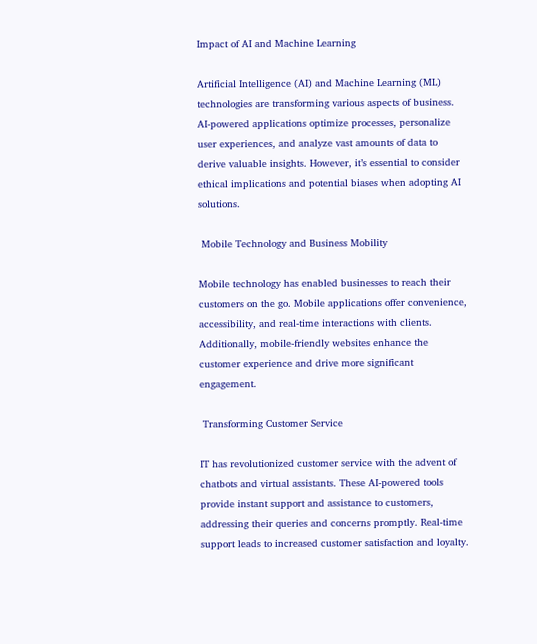Impact of AI and Machine Learning

Artificial Intelligence (AI) and Machine Learning (ML) technologies are transforming various aspects of business. AI-powered applications optimize processes, personalize user experiences, and analyze vast amounts of data to derive valuable insights. However, it’s essential to consider ethical implications and potential biases when adopting AI solutions.

 Mobile Technology and Business Mobility

Mobile technology has enabled businesses to reach their customers on the go. Mobile applications offer convenience, accessibility, and real-time interactions with clients. Additionally, mobile-friendly websites enhance the customer experience and drive more significant engagement.

 Transforming Customer Service

IT has revolutionized customer service with the advent of chatbots and virtual assistants. These AI-powered tools provide instant support and assistance to customers, addressing their queries and concerns promptly. Real-time support leads to increased customer satisfaction and loyalty.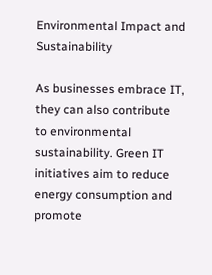Environmental Impact and Sustainability

As businesses embrace IT, they can also contribute to environmental sustainability. Green IT initiatives aim to reduce energy consumption and promote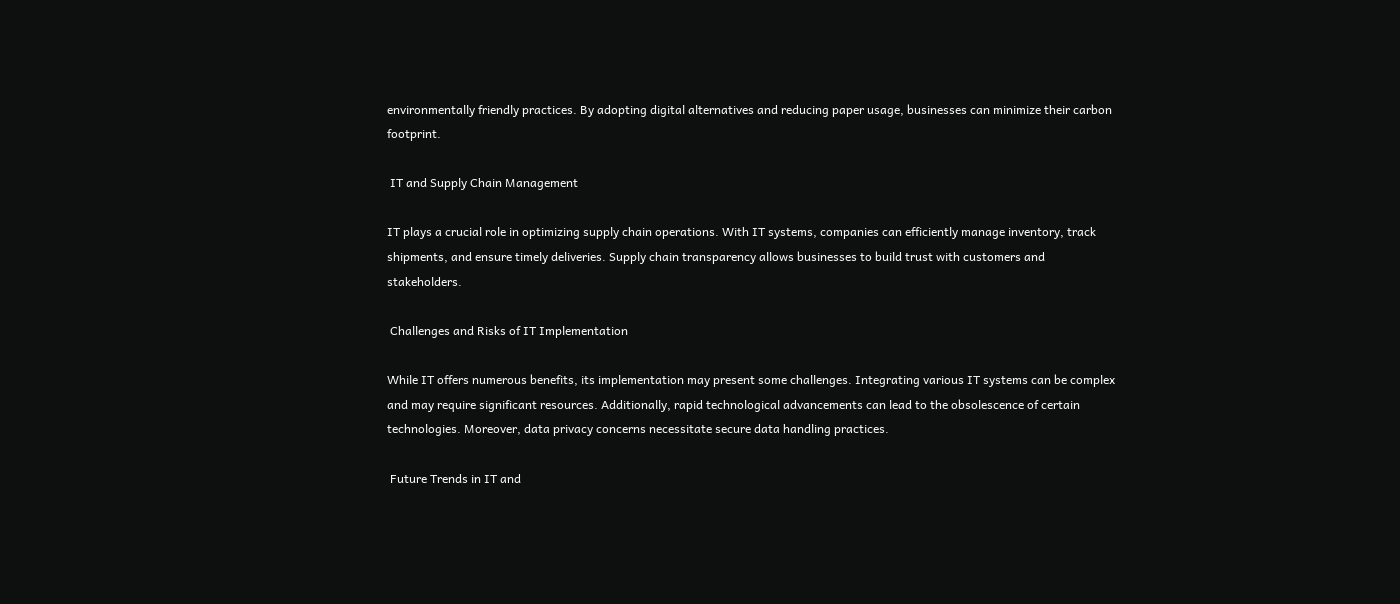environmentally friendly practices. By adopting digital alternatives and reducing paper usage, businesses can minimize their carbon footprint.

 IT and Supply Chain Management

IT plays a crucial role in optimizing supply chain operations. With IT systems, companies can efficiently manage inventory, track shipments, and ensure timely deliveries. Supply chain transparency allows businesses to build trust with customers and stakeholders.

 Challenges and Risks of IT Implementation

While IT offers numerous benefits, its implementation may present some challenges. Integrating various IT systems can be complex and may require significant resources. Additionally, rapid technological advancements can lead to the obsolescence of certain technologies. Moreover, data privacy concerns necessitate secure data handling practices.

 Future Trends in IT and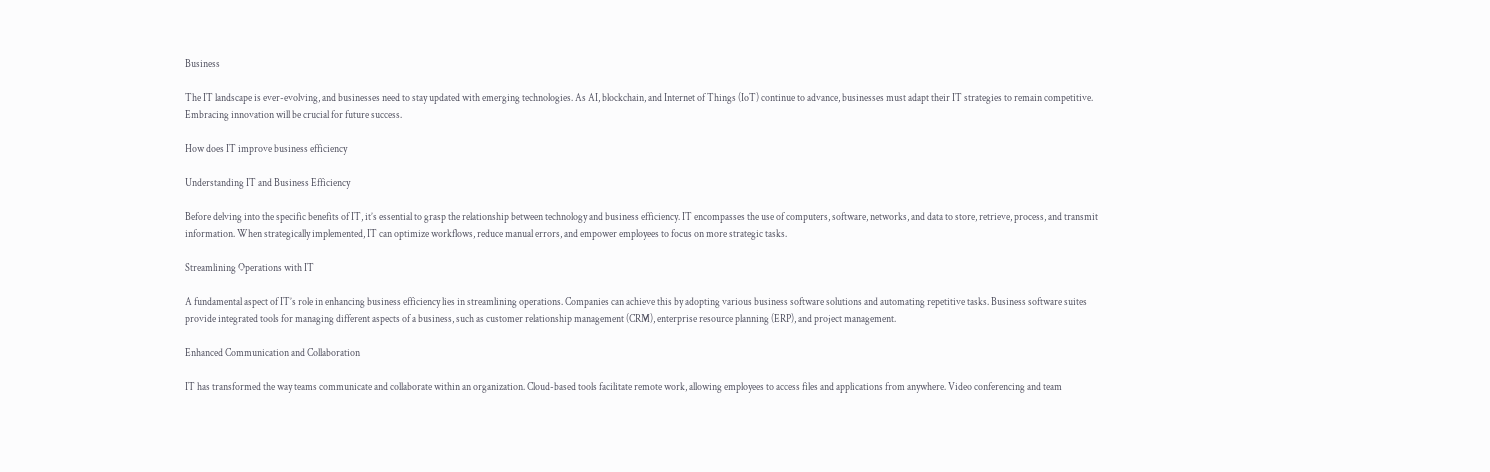Business

The IT landscape is ever-evolving, and businesses need to stay updated with emerging technologies. As AI, blockchain, and Internet of Things (IoT) continue to advance, businesses must adapt their IT strategies to remain competitive. Embracing innovation will be crucial for future success.

How does IT improve business efficiency

Understanding IT and Business Efficiency

Before delving into the specific benefits of IT, it’s essential to grasp the relationship between technology and business efficiency. IT encompasses the use of computers, software, networks, and data to store, retrieve, process, and transmit information. When strategically implemented, IT can optimize workflows, reduce manual errors, and empower employees to focus on more strategic tasks.

Streamlining Operations with IT

A fundamental aspect of IT’s role in enhancing business efficiency lies in streamlining operations. Companies can achieve this by adopting various business software solutions and automating repetitive tasks. Business software suites provide integrated tools for managing different aspects of a business, such as customer relationship management (CRM), enterprise resource planning (ERP), and project management.

Enhanced Communication and Collaboration

IT has transformed the way teams communicate and collaborate within an organization. Cloud-based tools facilitate remote work, allowing employees to access files and applications from anywhere. Video conferencing and team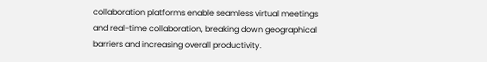collaboration platforms enable seamless virtual meetings and real-time collaboration, breaking down geographical barriers and increasing overall productivity.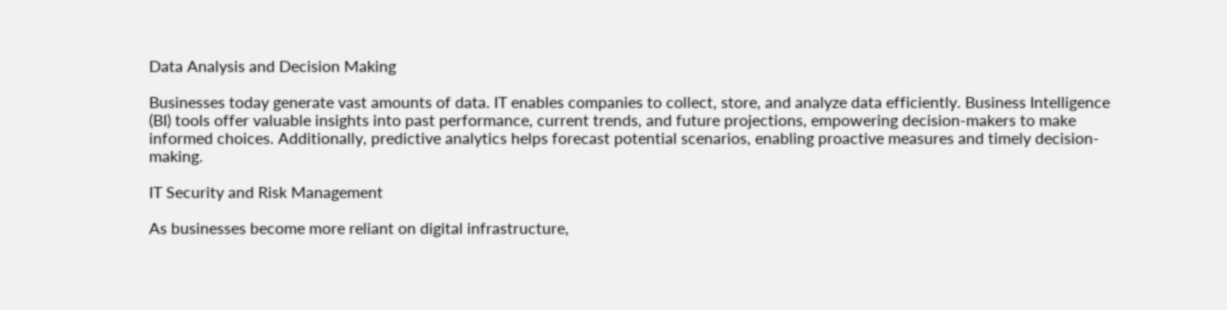Data Analysis and Decision Making

Businesses today generate vast amounts of data. IT enables companies to collect, store, and analyze data efficiently. Business Intelligence (BI) tools offer valuable insights into past performance, current trends, and future projections, empowering decision-makers to make informed choices. Additionally, predictive analytics helps forecast potential scenarios, enabling proactive measures and timely decision-making.

IT Security and Risk Management

As businesses become more reliant on digital infrastructure,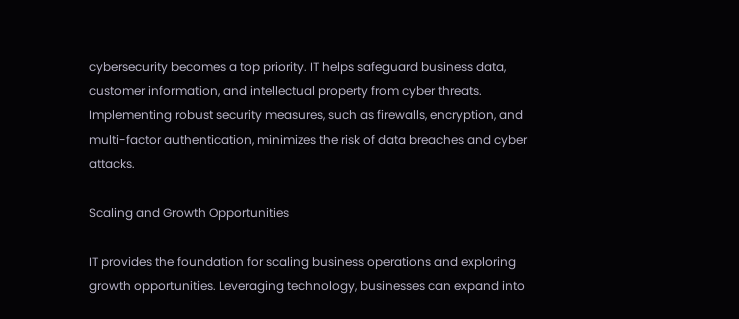cybersecurity becomes a top priority. IT helps safeguard business data, customer information, and intellectual property from cyber threats. Implementing robust security measures, such as firewalls, encryption, and multi-factor authentication, minimizes the risk of data breaches and cyber attacks.

Scaling and Growth Opportunities

IT provides the foundation for scaling business operations and exploring growth opportunities. Leveraging technology, businesses can expand into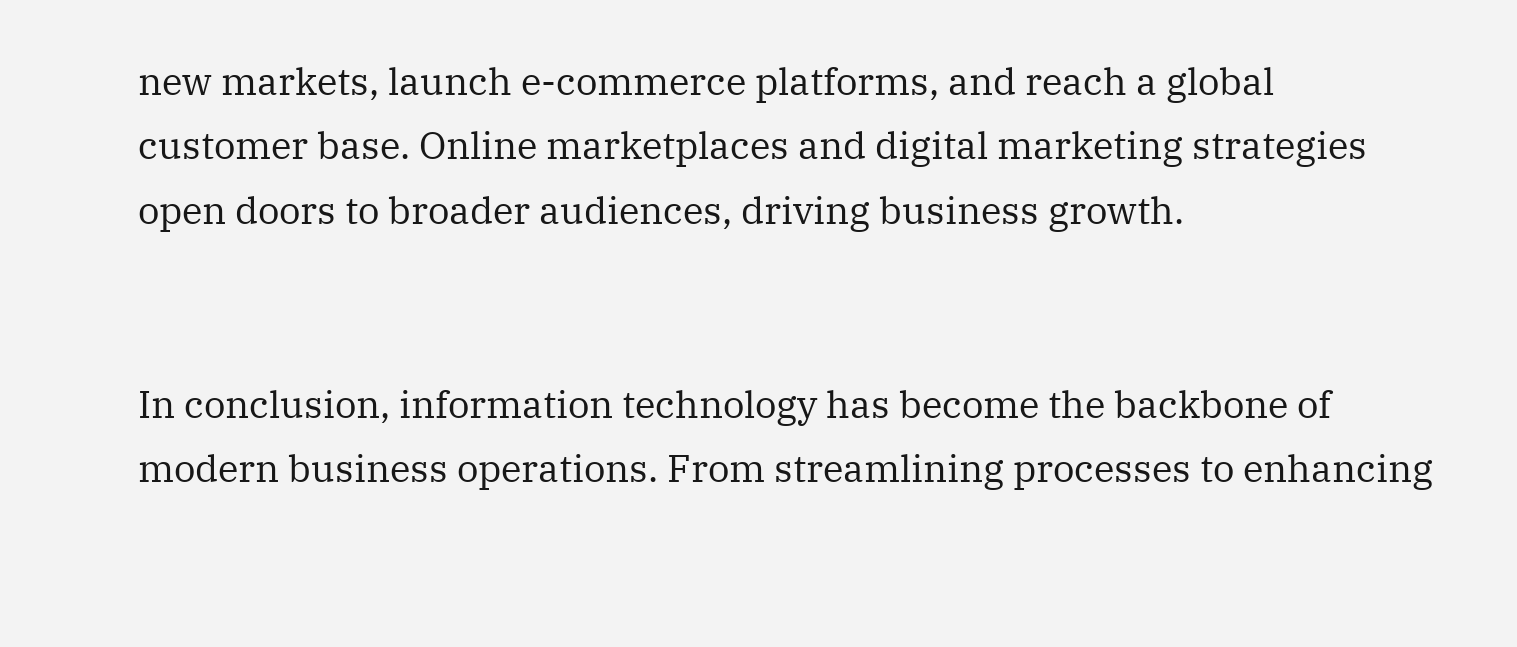new markets, launch e-commerce platforms, and reach a global customer base. Online marketplaces and digital marketing strategies open doors to broader audiences, driving business growth.


In conclusion, information technology has become the backbone of modern business operations. From streamlining processes to enhancing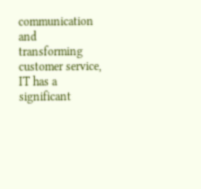communication and transforming customer service, IT has a significant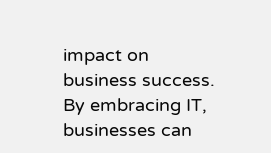impact on business success. By embracing IT, businesses can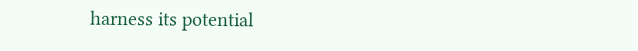harness its potential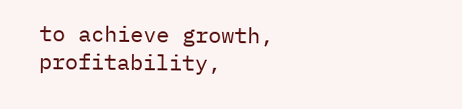to achieve growth, profitability,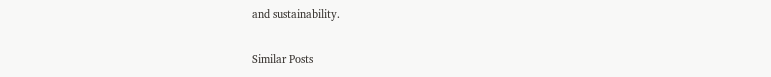and sustainability.

Similar Posts